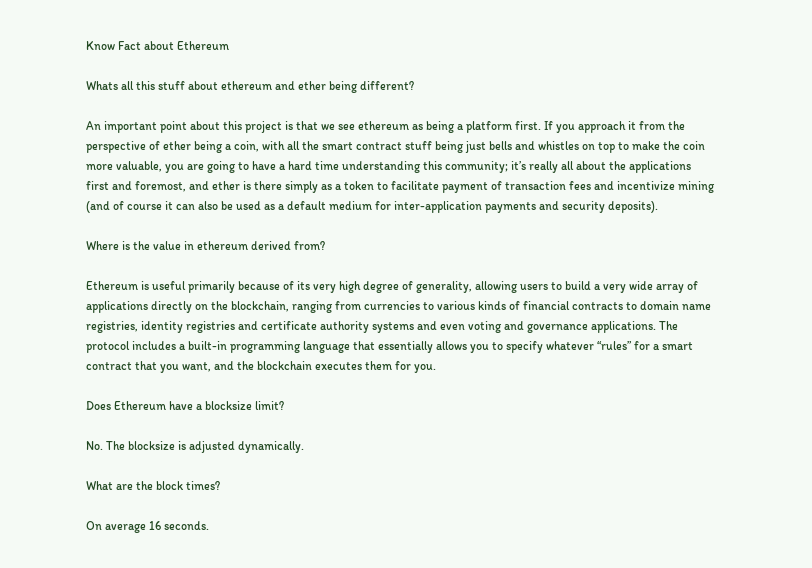Know Fact about Ethereum

Whats all this stuff about ethereum and ether being different?

An important point about this project is that we see ethereum as being a platform first. If you approach it from the perspective of ether being a coin, with all the smart contract stuff being just bells and whistles on top to make the coin more valuable, you are going to have a hard time understanding this community; it’s really all about the applications first and foremost, and ether is there simply as a token to facilitate payment of transaction fees and incentivize mining (and of course it can also be used as a default medium for inter-application payments and security deposits).

Where is the value in ethereum derived from?

Ethereum is useful primarily because of its very high degree of generality, allowing users to build a very wide array of applications directly on the blockchain, ranging from currencies to various kinds of financial contracts to domain name registries, identity registries and certificate authority systems and even voting and governance applications. The protocol includes a built-in programming language that essentially allows you to specify whatever “rules” for a smart contract that you want, and the blockchain executes them for you.

Does Ethereum have a blocksize limit?

No. The blocksize is adjusted dynamically.

What are the block times?

On average 16 seconds.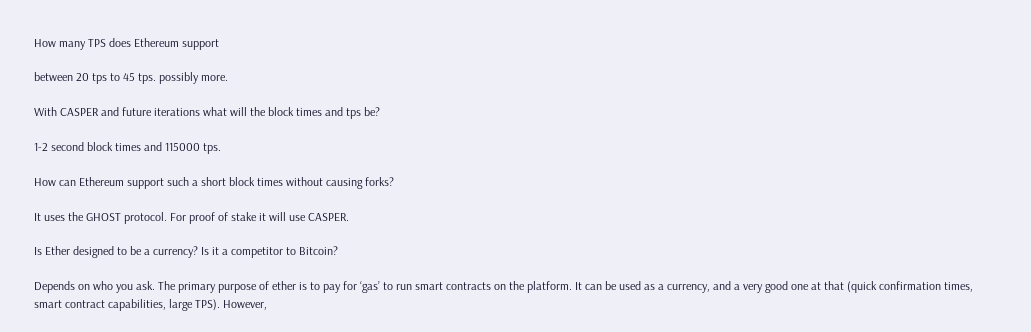How many TPS does Ethereum support

between 20 tps to 45 tps. possibly more.

With CASPER and future iterations what will the block times and tps be?

1-2 second block times and 115000 tps.

How can Ethereum support such a short block times without causing forks?

It uses the GHOST protocol. For proof of stake it will use CASPER.

Is Ether designed to be a currency? Is it a competitor to Bitcoin?

Depends on who you ask. The primary purpose of ether is to pay for ‘gas’ to run smart contracts on the platform. It can be used as a currency, and a very good one at that (quick confirmation times, smart contract capabilities, large TPS). However,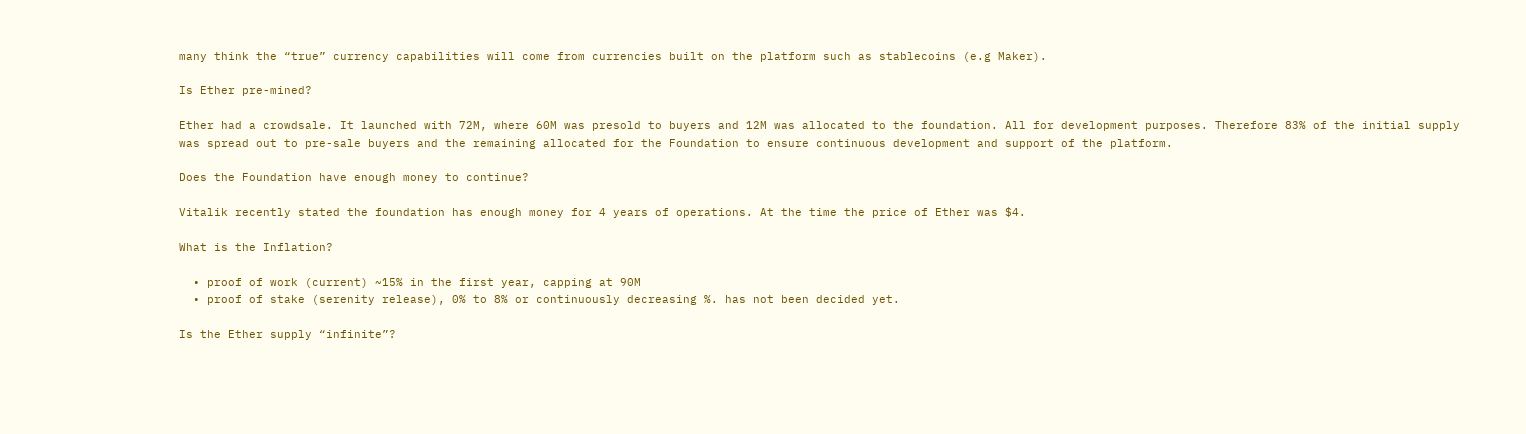many think the “true” currency capabilities will come from currencies built on the platform such as stablecoins (e.g Maker).

Is Ether pre-mined?

Ether had a crowdsale. It launched with 72M, where 60M was presold to buyers and 12M was allocated to the foundation. All for development purposes. Therefore 83% of the initial supply was spread out to pre-sale buyers and the remaining allocated for the Foundation to ensure continuous development and support of the platform.

Does the Foundation have enough money to continue?

Vitalik recently stated the foundation has enough money for 4 years of operations. At the time the price of Ether was $4.

What is the Inflation?

  • proof of work (current) ~15% in the first year, capping at 90M
  • proof of stake (serenity release), 0% to 8% or continuously decreasing %. has not been decided yet.

Is the Ether supply “infinite”?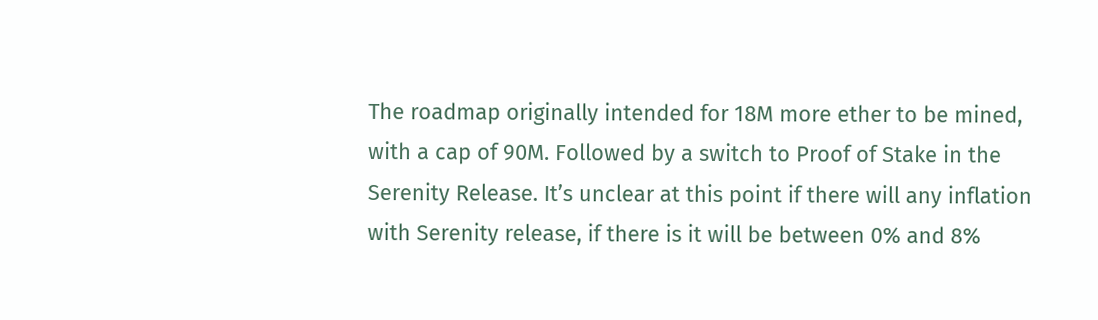The roadmap originally intended for 18M more ether to be mined, with a cap of 90M. Followed by a switch to Proof of Stake in the Serenity Release. It’s unclear at this point if there will any inflation with Serenity release, if there is it will be between 0% and 8%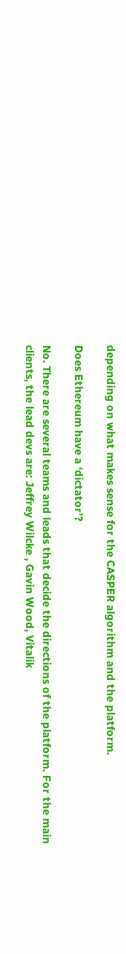depending on what makes sense for the CASPER algorithm and the platform.

Does Ethereum have a ‘dictator’?

No. There are several teams and leads that decide the directions of the platform. For the main clients, the lead devs are: Jeffrey Wilcke , Gavin Wood, Vitalik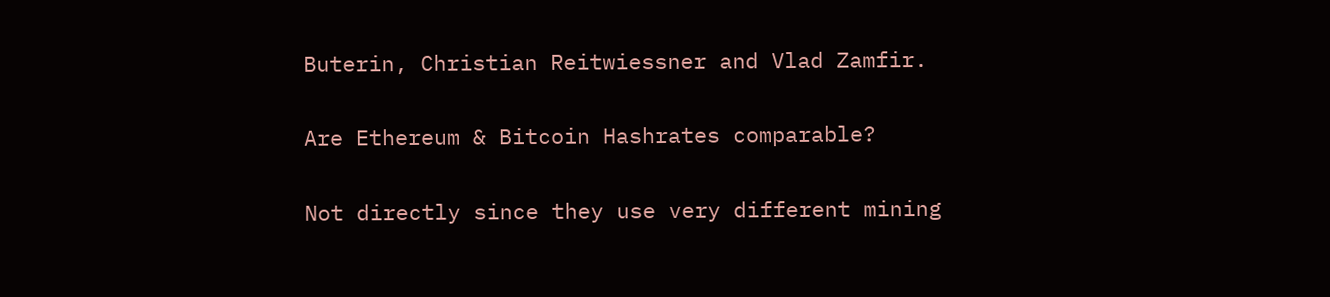Buterin, Christian Reitwiessner and Vlad Zamfir.

Are Ethereum & Bitcoin Hashrates comparable?

Not directly since they use very different mining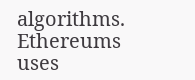algorithms. Ethereums uses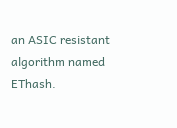an ASIC resistant algorithm named EThash.